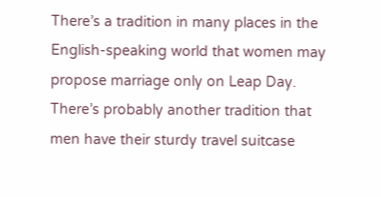There’s a tradition in many places in the English-speaking world that women may propose marriage only on Leap Day. There’s probably another tradition that men have their sturdy travel suitcase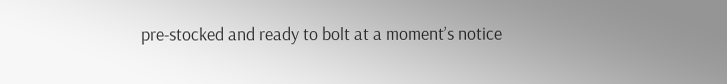pre-stocked and ready to bolt at a moment’s notice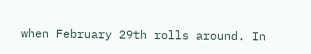when February 29th rolls around. In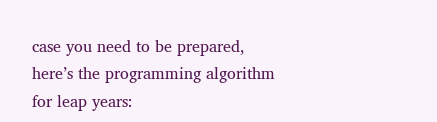case you need to be prepared, here’s the programming algorithm for leap years: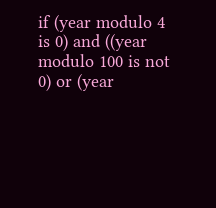if (year modulo 4 is 0) and ((year modulo 100 is not 0) or (year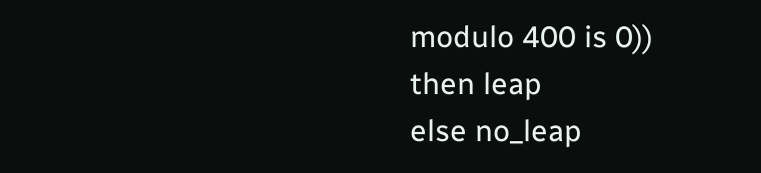modulo 400 is 0))
then leap
else no_leap